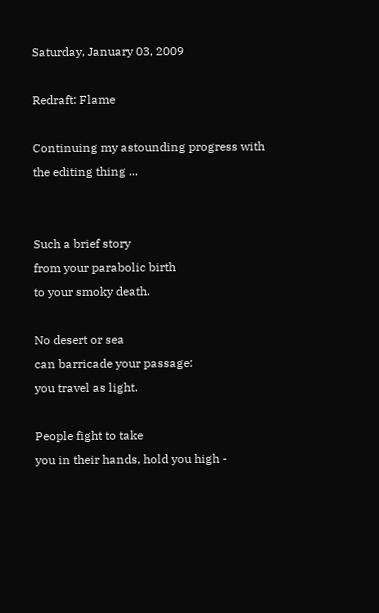Saturday, January 03, 2009

Redraft: Flame

Continuing my astounding progress with the editing thing ...


Such a brief story
from your parabolic birth
to your smoky death.

No desert or sea
can barricade your passage:
you travel as light.

People fight to take
you in their hands, hold you high -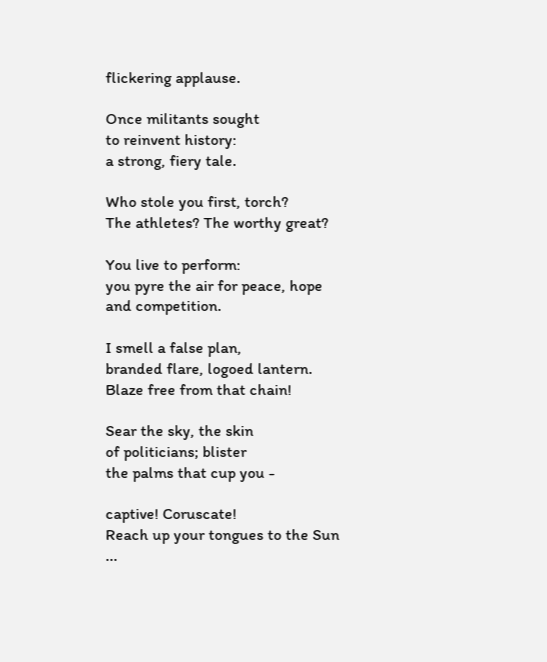flickering applause.

Once militants sought
to reinvent history:
a strong, fiery tale.

Who stole you first, torch?
The athletes? The worthy great?

You live to perform:
you pyre the air for peace, hope
and competition.

I smell a false plan,
branded flare, logoed lantern.
Blaze free from that chain!

Sear the sky, the skin
of politicians; blister
the palms that cup you -

captive! Coruscate!
Reach up your tongues to the Sun
...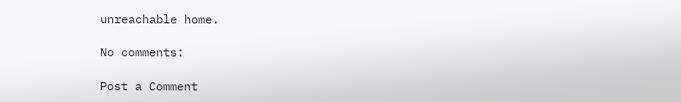unreachable home.

No comments:

Post a Comment